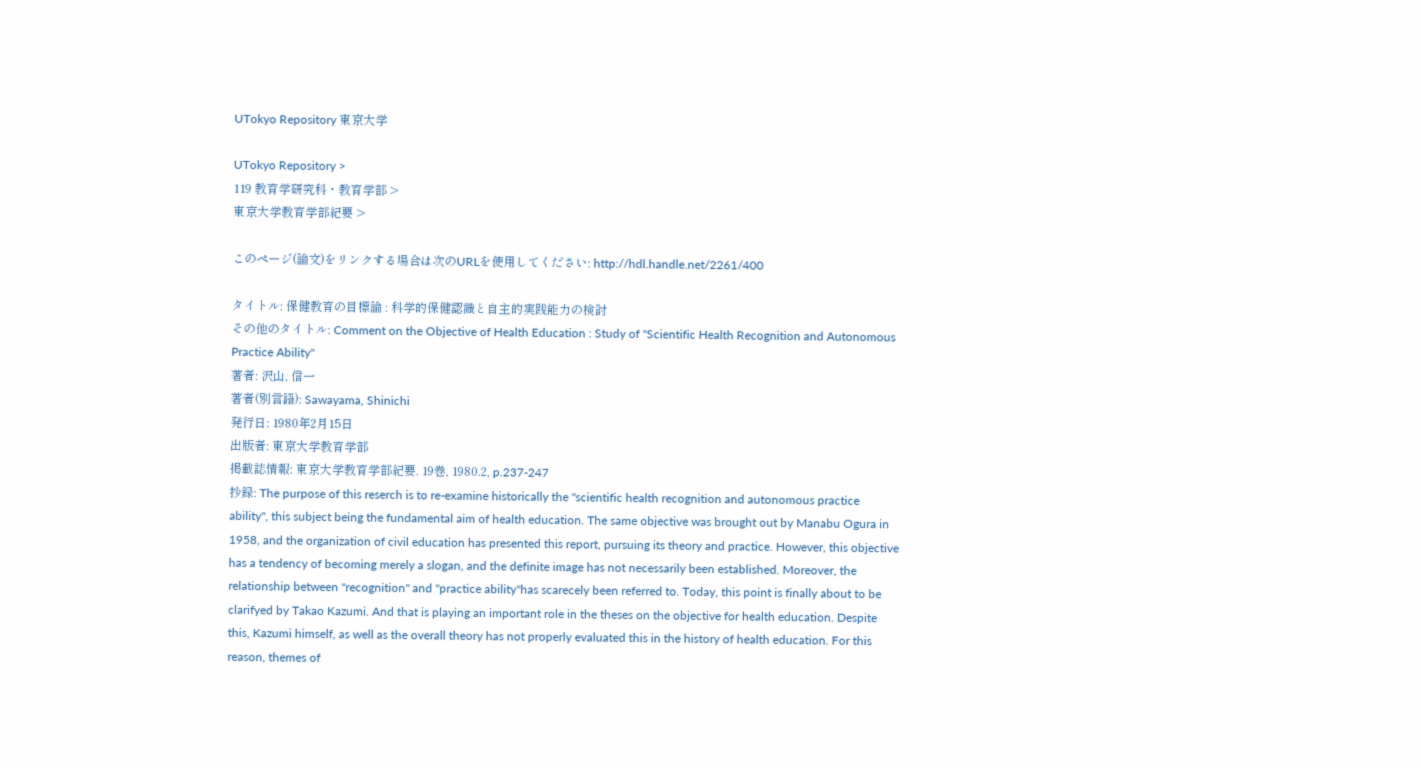UTokyo Repository 東京大学

UTokyo Repository >
119 教育学研究科・教育学部 >
東京大学教育学部紀要 >

このページ(論文)をリンクする場合は次のURLを使用してください: http://hdl.handle.net/2261/400

タイトル: 保健教育の目標論 : 科学的保健認識と自主的実践能力の検討
その他のタイトル: Comment on the Objective of Health Education : Study of "Scientific Health Recognition and Autonomous Practice Ability"
著者: 沢山, 信一
著者(別言語): Sawayama, Shinichi
発行日: 1980年2月15日
出版者: 東京大学教育学部
掲載誌情報: 東京大学教育学部紀要. 19巻, 1980.2, p.237-247
抄録: The purpose of this reserch is to re-examine historically the "scientific health recognition and autonomous practice ability", this subject being the fundamental aim of health education. The same objective was brought out by Manabu Ogura in 1958, and the organization of civil education has presented this report, pursuing its theory and practice. However, this objective has a tendency of becoming merely a slogan, and the definite image has not necessarily been established. Moreover, the relationship between "recognition" and "practice ability"has scarecely been referred to. Today, this point is finally about to be clarifyed by Takao Kazumi. And that is playing an important role in the theses on the objective for health education. Despite this, Kazumi himself, as well as the overall theory has not properly evaluated this in the history of health education. For this reason, themes of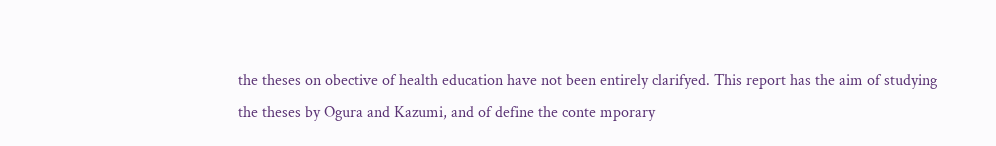the theses on obective of health education have not been entirely clarifyed. This report has the aim of studying the theses by Ogura and Kazumi, and of define the conte mporary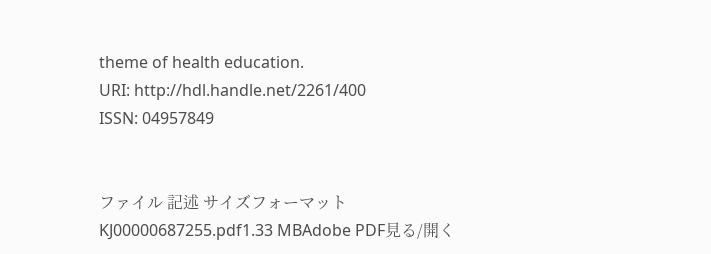theme of health education.
URI: http://hdl.handle.net/2261/400
ISSN: 04957849


ファイル 記述 サイズフォーマット
KJ00000687255.pdf1.33 MBAdobe PDF見る/開く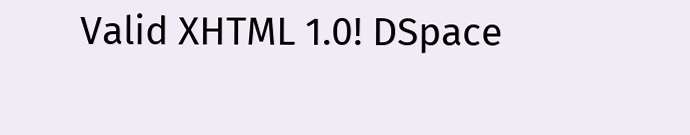Valid XHTML 1.0! DSpace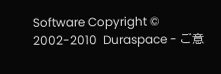Software Copyright © 2002-2010  Duraspace - ご意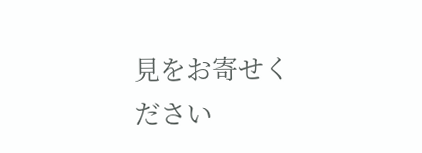見をお寄せください